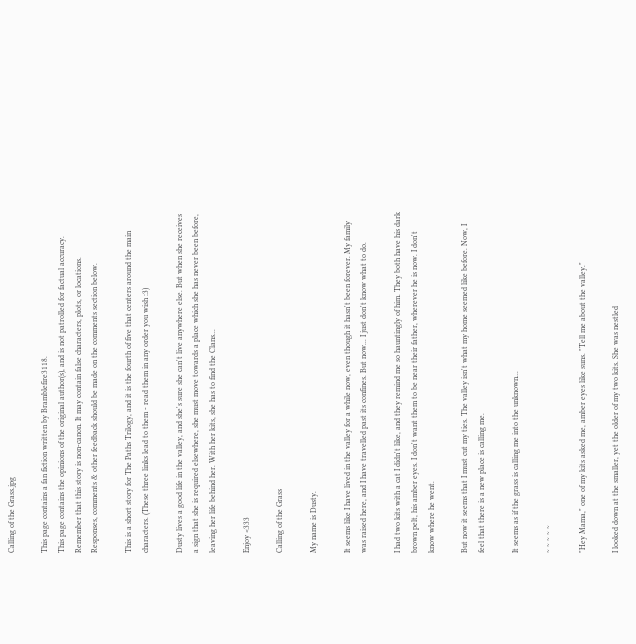Calling of the Grass.jpg

This page contains a fan fiction written by Bramblefire3118.
This page contains the opinions of the original author(s), and is not patrolled for factual accuracy.
Remember that this story is non-canon. It may contain false characters, plots, or locations.
Responses, comments & other feedback should be made on the comments section below.

This is a short story for The Paths Trilogy, and it is the fourth of five that centers around the main characters. (These three links lead to them - read them in any order you wish :3)

Dusty lives a good life in the valley, and she's sure she can't live anywhere else. But when she receives a sign that she is required elsewhere, she must move towards a place which she has never been before, leaving her life behind her. With her kits, she has to find the Clans...

Enjoy <333

Calling of the Grass

My name is Dusty.

It seems like I have lived in the valley for a while now, even though it hasn't been forever. My family was raised here, and I have travelled past its confines. But now... I just don't know what to do.

I had two kits with a cat I didn't like, and they remind me so hauntingly of him. They both have his dark brown pelt, his amber eyes. I don't want them to be near their father, wherever he is now. I don't know where he went.

But now it seems that I must cut my ties. The valley isn't what my home seemed like before. Now, I feel that there is a new place is calling me.

It seems as if the grass is calling me into the unknown...

~ ~ ~ ~ ~

"Hey Mama," one of my kits asked me, amber eyes like suns. "Tell me about the valley."

I looked down at the smaller, yet the older of my two kits. She was nestled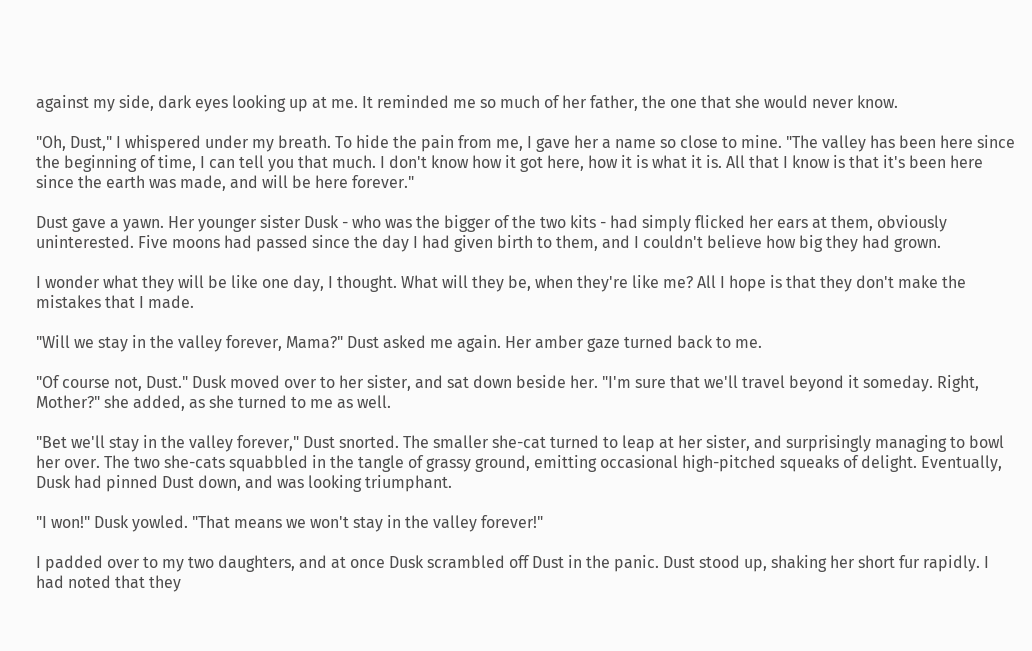against my side, dark eyes looking up at me. It reminded me so much of her father, the one that she would never know.

"Oh, Dust," I whispered under my breath. To hide the pain from me, I gave her a name so close to mine. "The valley has been here since the beginning of time, I can tell you that much. I don't know how it got here, how it is what it is. All that I know is that it's been here since the earth was made, and will be here forever."

Dust gave a yawn. Her younger sister Dusk - who was the bigger of the two kits - had simply flicked her ears at them, obviously uninterested. Five moons had passed since the day I had given birth to them, and I couldn't believe how big they had grown.

I wonder what they will be like one day, I thought. What will they be, when they're like me? All I hope is that they don't make the mistakes that I made.

"Will we stay in the valley forever, Mama?" Dust asked me again. Her amber gaze turned back to me.

"Of course not, Dust." Dusk moved over to her sister, and sat down beside her. "I'm sure that we'll travel beyond it someday. Right, Mother?" she added, as she turned to me as well.

"Bet we'll stay in the valley forever," Dust snorted. The smaller she-cat turned to leap at her sister, and surprisingly managing to bowl her over. The two she-cats squabbled in the tangle of grassy ground, emitting occasional high-pitched squeaks of delight. Eventually, Dusk had pinned Dust down, and was looking triumphant.

"I won!" Dusk yowled. "That means we won't stay in the valley forever!"

I padded over to my two daughters, and at once Dusk scrambled off Dust in the panic. Dust stood up, shaking her short fur rapidly. I had noted that they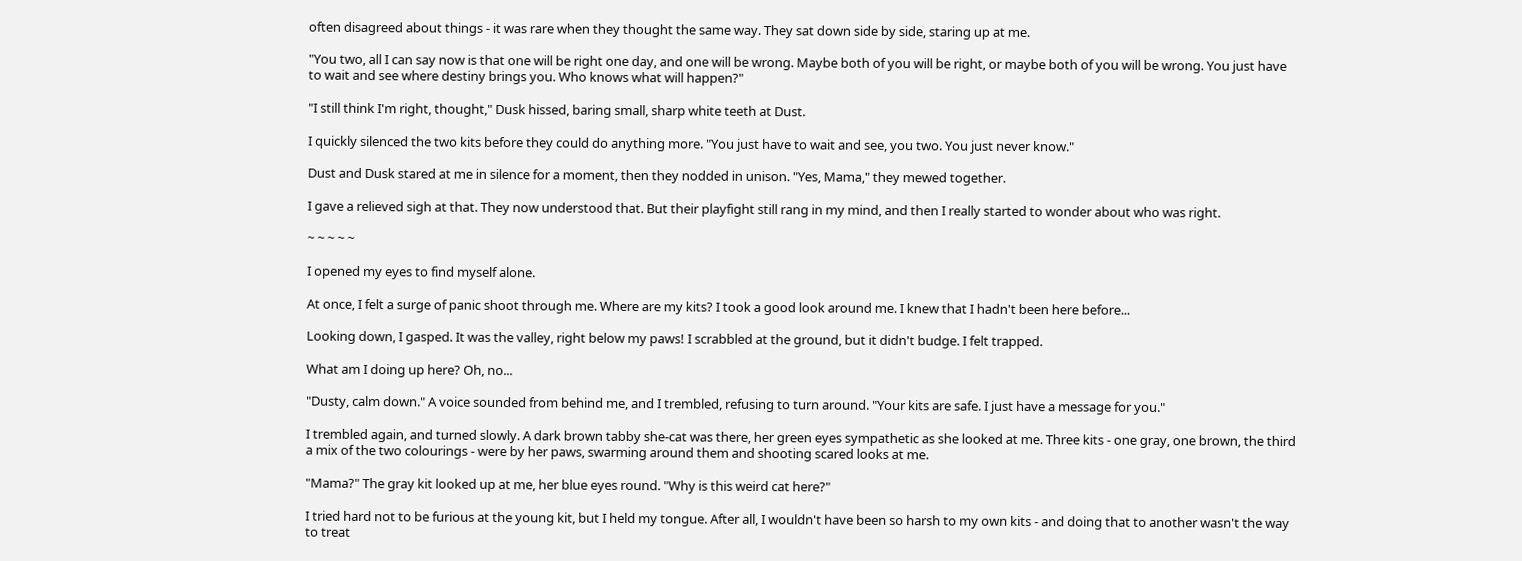often disagreed about things - it was rare when they thought the same way. They sat down side by side, staring up at me.

"You two, all I can say now is that one will be right one day, and one will be wrong. Maybe both of you will be right, or maybe both of you will be wrong. You just have to wait and see where destiny brings you. Who knows what will happen?"

"I still think I'm right, thought," Dusk hissed, baring small, sharp white teeth at Dust.

I quickly silenced the two kits before they could do anything more. "You just have to wait and see, you two. You just never know."

Dust and Dusk stared at me in silence for a moment, then they nodded in unison. "Yes, Mama," they mewed together.

I gave a relieved sigh at that. They now understood that. But their playfight still rang in my mind, and then I really started to wonder about who was right.

~ ~ ~ ~ ~

I opened my eyes to find myself alone.

At once, I felt a surge of panic shoot through me. Where are my kits? I took a good look around me. I knew that I hadn't been here before...

Looking down, I gasped. It was the valley, right below my paws! I scrabbled at the ground, but it didn't budge. I felt trapped.

What am I doing up here? Oh, no...

"Dusty, calm down." A voice sounded from behind me, and I trembled, refusing to turn around. "Your kits are safe. I just have a message for you."

I trembled again, and turned slowly. A dark brown tabby she-cat was there, her green eyes sympathetic as she looked at me. Three kits - one gray, one brown, the third a mix of the two colourings - were by her paws, swarming around them and shooting scared looks at me.

"Mama?" The gray kit looked up at me, her blue eyes round. "Why is this weird cat here?"

I tried hard not to be furious at the young kit, but I held my tongue. After all, I wouldn't have been so harsh to my own kits - and doing that to another wasn't the way to treat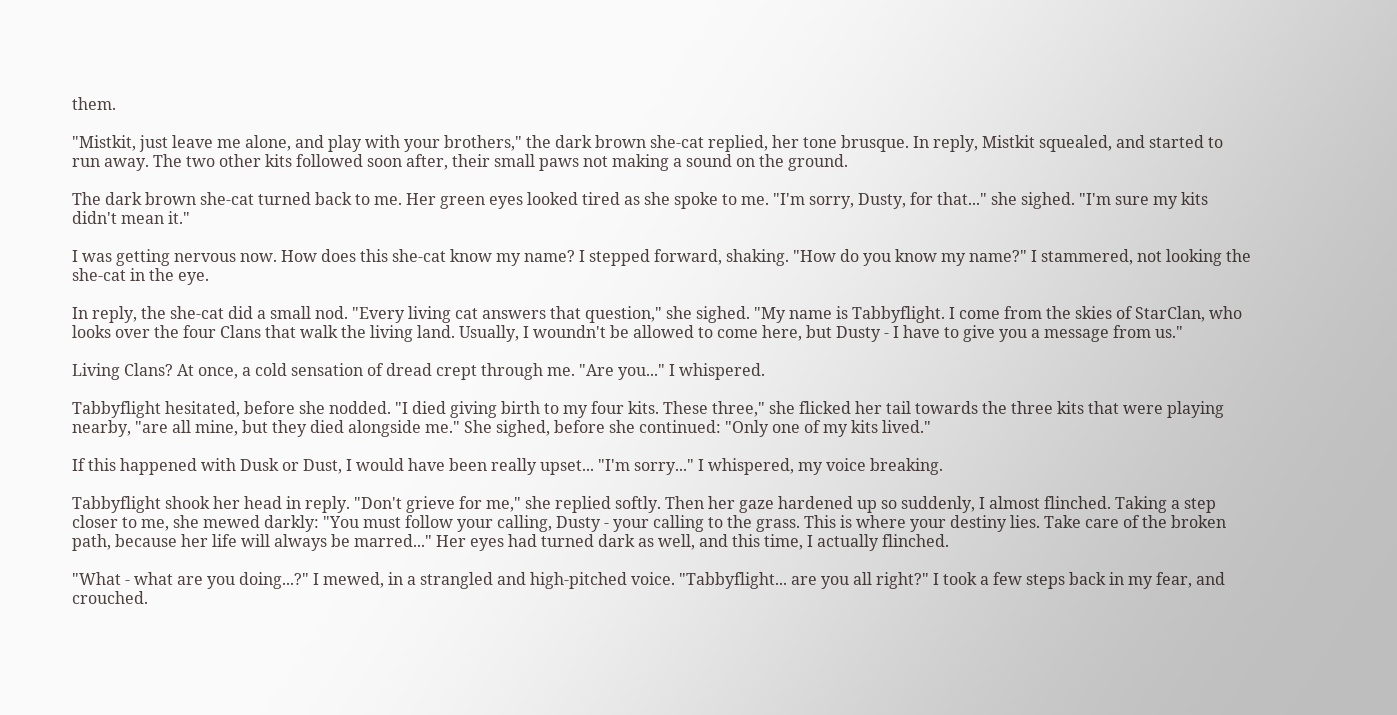them.

"Mistkit, just leave me alone, and play with your brothers," the dark brown she-cat replied, her tone brusque. In reply, Mistkit squealed, and started to run away. The two other kits followed soon after, their small paws not making a sound on the ground.

The dark brown she-cat turned back to me. Her green eyes looked tired as she spoke to me. "I'm sorry, Dusty, for that..." she sighed. "I'm sure my kits didn't mean it."

I was getting nervous now. How does this she-cat know my name? I stepped forward, shaking. "How do you know my name?" I stammered, not looking the she-cat in the eye.

In reply, the she-cat did a small nod. "Every living cat answers that question," she sighed. "My name is Tabbyflight. I come from the skies of StarClan, who looks over the four Clans that walk the living land. Usually, I woundn't be allowed to come here, but Dusty - I have to give you a message from us."

Living Clans? At once, a cold sensation of dread crept through me. "Are you..." I whispered.

Tabbyflight hesitated, before she nodded. "I died giving birth to my four kits. These three," she flicked her tail towards the three kits that were playing nearby, "are all mine, but they died alongside me." She sighed, before she continued: "Only one of my kits lived."

If this happened with Dusk or Dust, I would have been really upset... "I'm sorry..." I whispered, my voice breaking.

Tabbyflight shook her head in reply. "Don't grieve for me," she replied softly. Then her gaze hardened up so suddenly, I almost flinched. Taking a step closer to me, she mewed darkly: "You must follow your calling, Dusty - your calling to the grass. This is where your destiny lies. Take care of the broken path, because her life will always be marred..." Her eyes had turned dark as well, and this time, I actually flinched.

"What - what are you doing...?" I mewed, in a strangled and high-pitched voice. "Tabbyflight... are you all right?" I took a few steps back in my fear, and crouched.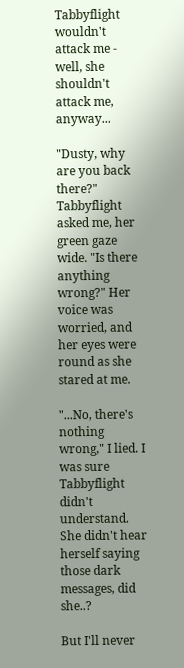Tabbyflight wouldn't attack me - well, she shouldn't attack me, anyway...

"Dusty, why are you back there?" Tabbyflight asked me, her green gaze wide. "Is there anything wrong?" Her voice was worried, and her eyes were round as she stared at me.

"...No, there's nothing wrong," I lied. I was sure Tabbyflight didn't understand. She didn't hear herself saying those dark messages, did she..?

But I'll never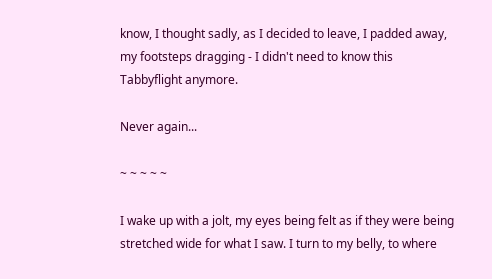know, I thought sadly, as I decided to leave, I padded away, my footsteps dragging - I didn't need to know this Tabbyflight anymore.

Never again...

~ ~ ~ ~ ~

I wake up with a jolt, my eyes being felt as if they were being stretched wide for what I saw. I turn to my belly, to where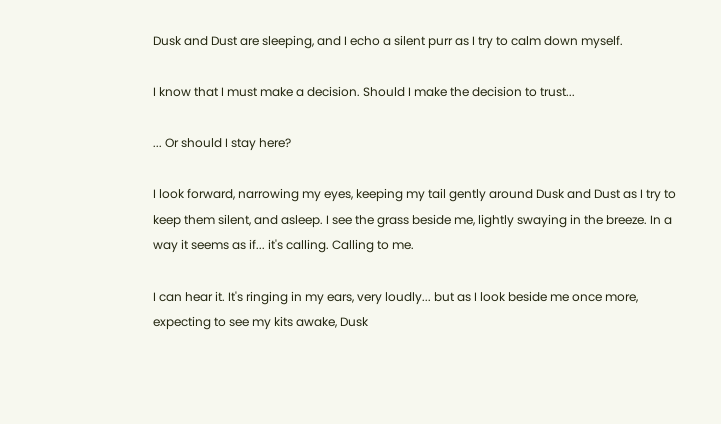Dusk and Dust are sleeping, and I echo a silent purr as I try to calm down myself.

I know that I must make a decision. Should I make the decision to trust...

... Or should I stay here?

I look forward, narrowing my eyes, keeping my tail gently around Dusk and Dust as I try to keep them silent, and asleep. I see the grass beside me, lightly swaying in the breeze. In a way it seems as if... it's calling. Calling to me.

I can hear it. It's ringing in my ears, very loudly... but as I look beside me once more, expecting to see my kits awake, Dusk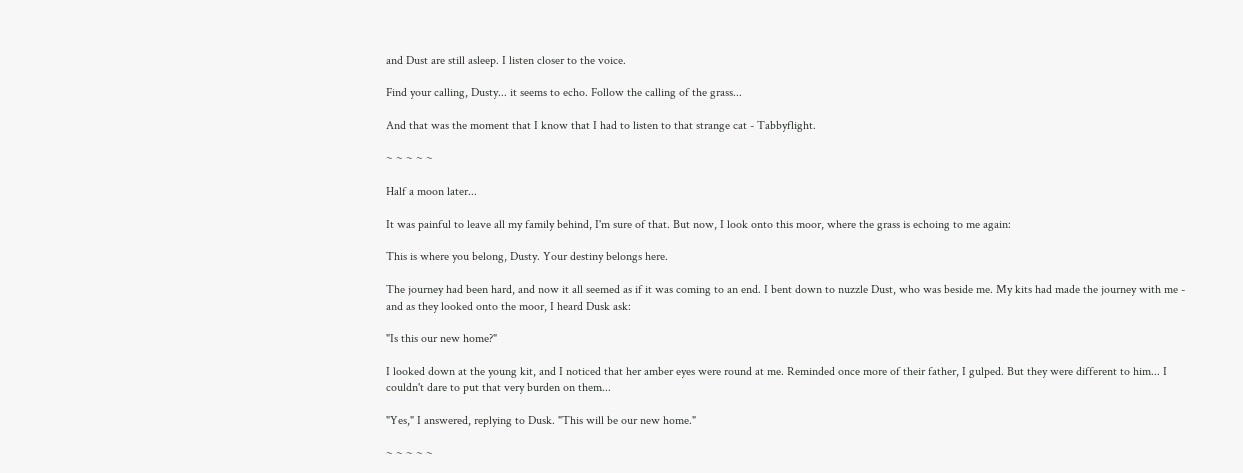and Dust are still asleep. I listen closer to the voice.

Find your calling, Dusty... it seems to echo. Follow the calling of the grass...

And that was the moment that I know that I had to listen to that strange cat - Tabbyflight.

~ ~ ~ ~ ~

Half a moon later...

It was painful to leave all my family behind, I'm sure of that. But now, I look onto this moor, where the grass is echoing to me again:

This is where you belong, Dusty. Your destiny belongs here.

The journey had been hard, and now it all seemed as if it was coming to an end. I bent down to nuzzle Dust, who was beside me. My kits had made the journey with me - and as they looked onto the moor, I heard Dusk ask:

"Is this our new home?"

I looked down at the young kit, and I noticed that her amber eyes were round at me. Reminded once more of their father, I gulped. But they were different to him... I couldn't dare to put that very burden on them...

"Yes," I answered, replying to Dusk. "This will be our new home."

~ ~ ~ ~ ~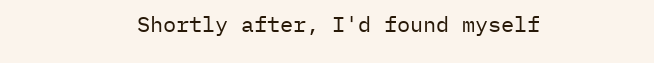Shortly after, I'd found myself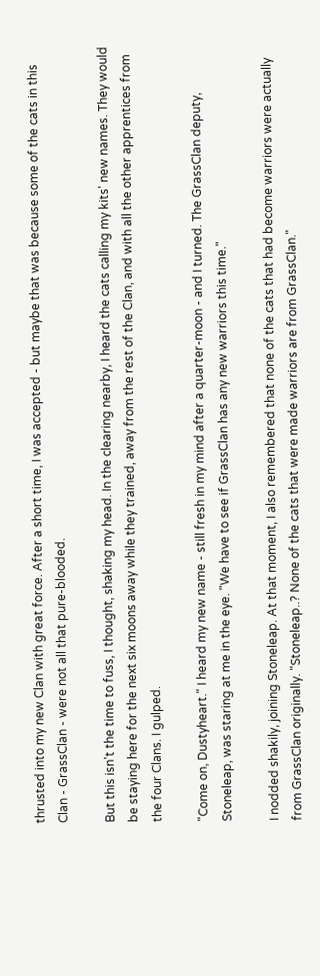thrusted into my new Clan with great force. After a short time, I was accepted - but maybe that was because some of the cats in this Clan - GrassClan - were not all that pure-blooded.

But this isn't the time to fuss, I thought, shaking my head. In the clearing nearby, I heard the cats calling my kits' new names. They would be staying here for the next six moons away while they trained, away from the rest of the Clan, and with all the other apprentices from the four Clans. I gulped.

"Come on, Dustyheart." I heard my new name - still fresh in my mind after a quarter-moon - and I turned. The GrassClan deputy, Stoneleap, was staring at me in the eye. "We have to see if GrassClan has any new warriors this time."

I nodded shakily, joining Stoneleap. At that moment, I also remembered that none of the cats that had become warriors were actually from GrassClan originally. "Stoneleap..? None of the cats that were made warriors are from GrassClan."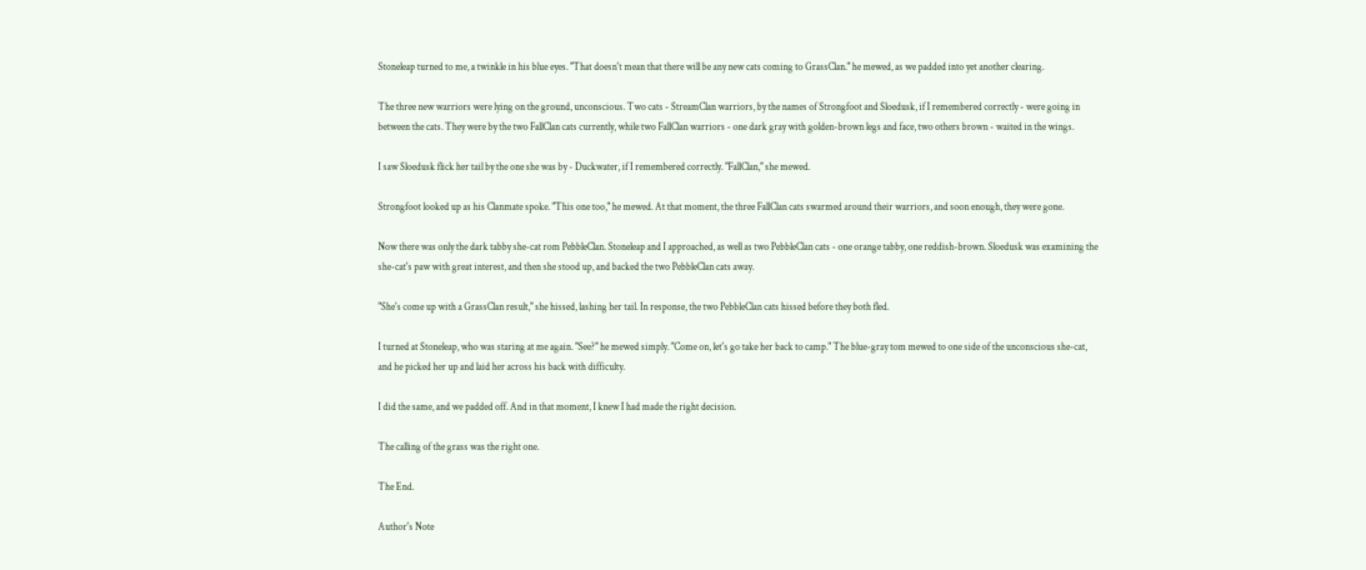Stoneleap turned to me, a twinkle in his blue eyes. "That doesn't mean that there will be any new cats coming to GrassClan." he mewed, as we padded into yet another clearing.

The three new warriors were lying on the ground, unconscious. Two cats - StreamClan warriors, by the names of Strongfoot and Sloedusk, if I remembered correctly - were going in between the cats. They were by the two FallClan cats currently, while two FallClan warriors - one dark gray with golden-brown legs and face, two others brown - waited in the wings.

I saw Sloedusk flick her tail by the one she was by - Duckwater, if I remembered correctly. "FallClan," she mewed.

Strongfoot looked up as his Clanmate spoke. "This one too," he mewed. At that moment, the three FallClan cats swarmed around their warriors, and soon enough, they were gone.

Now there was only the dark tabby she-cat rom PebbleClan. Stoneleap and I approached, as well as two PebbleClan cats - one orange tabby, one reddish-brown. Sloedusk was examining the she-cat's paw with great interest, and then she stood up, and backed the two PebbleClan cats away.

"She's come up with a GrassClan result," she hissed, lashing her tail. In response, the two PebbleClan cats hissed before they both fled.

I turned at Stoneleap, who was staring at me again. "See?" he mewed simply. "Come on, let's go take her back to camp." The blue-gray tom mewed to one side of the unconscious she-cat, and he picked her up and laid her across his back with difficulty.

I did the same, and we padded off. And in that moment, I knew I had made the right decision.

The calling of the grass was the right one.

The End.

Author's Note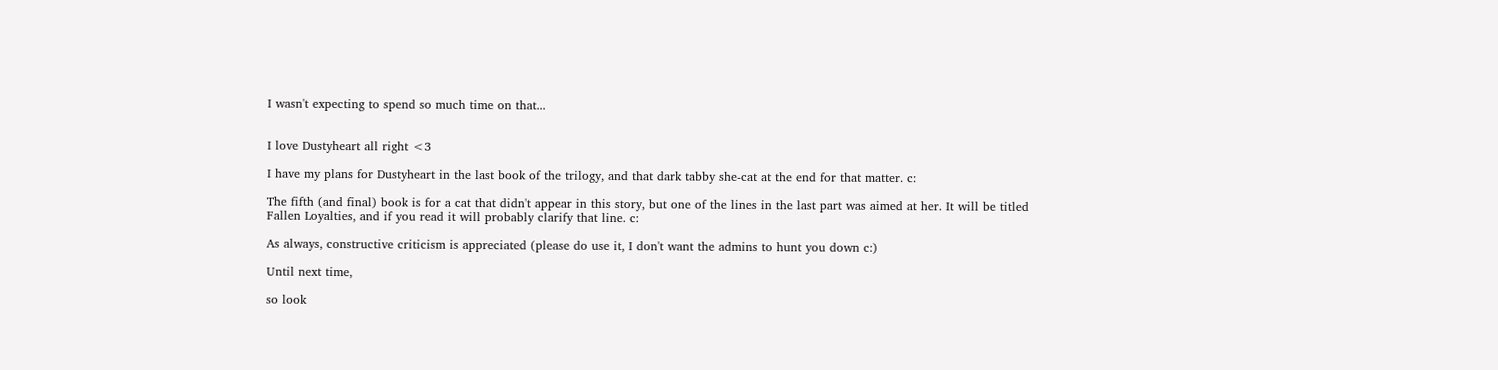I wasn't expecting to spend so much time on that...


I love Dustyheart all right <3

I have my plans for Dustyheart in the last book of the trilogy, and that dark tabby she-cat at the end for that matter. c:

The fifth (and final) book is for a cat that didn't appear in this story, but one of the lines in the last part was aimed at her. It will be titled Fallen Loyalties, and if you read it will probably clarify that line. c:

As always, constructive criticism is appreciated (please do use it, I don't want the admins to hunt you down c:)

Until next time,

so look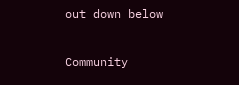out down below

Community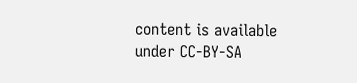content is available under CC-BY-SA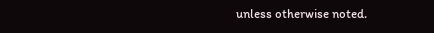unless otherwise noted.